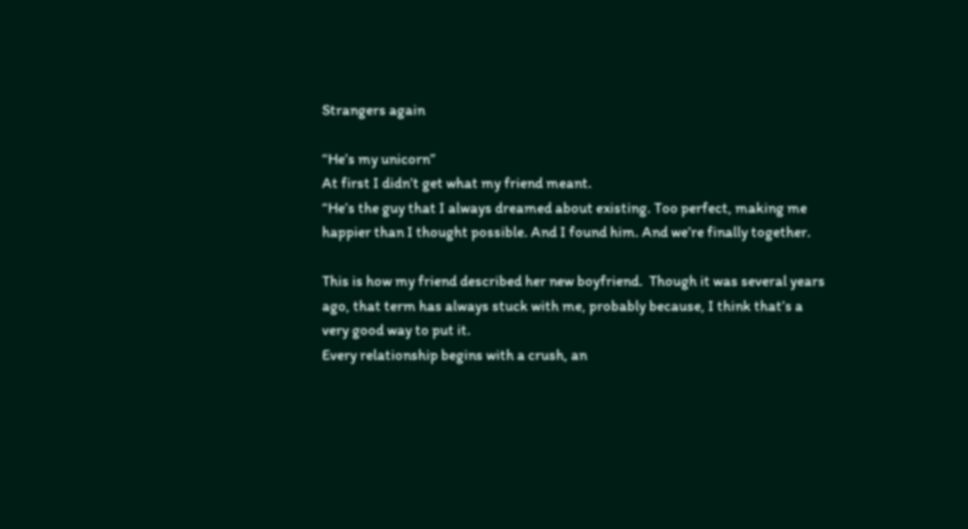Strangers again

“He’s my unicorn”
At first I didn’t get what my friend meant.
“He’s the guy that I always dreamed about existing. Too perfect, making me happier than I thought possible. And I found him. And we’re finally together.

This is how my friend described her new boyfriend.  Though it was several years ago, that term has always stuck with me, probably because, I think that’s a very good way to put it.
Every relationship begins with a crush, an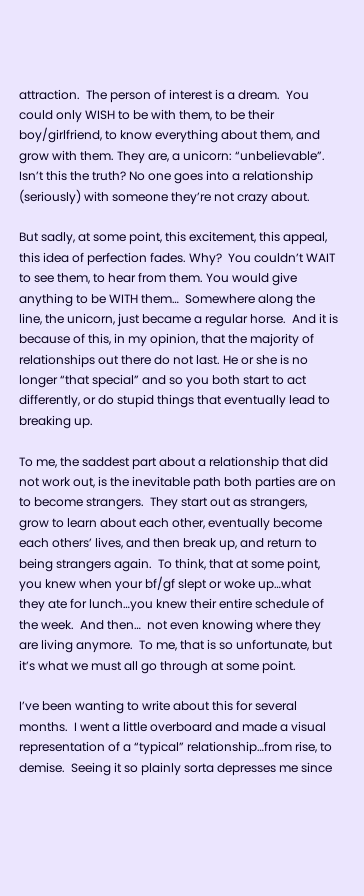attraction.  The person of interest is a dream.  You could only WISH to be with them, to be their boy/girlfriend, to know everything about them, and grow with them. They are, a unicorn: “unbelievable”. Isn’t this the truth? No one goes into a relationship (seriously) with someone they’re not crazy about.

But sadly, at some point, this excitement, this appeal, this idea of perfection fades. Why?  You couldn’t WAIT to see them, to hear from them. You would give anything to be WITH them…  Somewhere along the line, the unicorn, just became a regular horse.  And it is because of this, in my opinion, that the majority of relationships out there do not last. He or she is no longer “that special” and so you both start to act differently, or do stupid things that eventually lead to breaking up.

To me, the saddest part about a relationship that did not work out, is the inevitable path both parties are on to become strangers.  They start out as strangers, grow to learn about each other, eventually become each others’ lives, and then break up, and return to being strangers again.  To think, that at some point, you knew when your bf/gf slept or woke up…what they ate for lunch…you knew their entire schedule of the week.  And then…  not even knowing where they are living anymore.  To me, that is so unfortunate, but it’s what we must all go through at some point.

I’ve been wanting to write about this for several months.  I went a little overboard and made a visual representation of a “typical” relationship…from rise, to demise.  Seeing it so plainly sorta depresses me since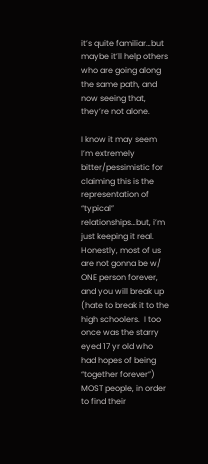it’s quite familiar…but maybe it’ll help others who are going along the same path, and now seeing that, they’re not alone.

I know it may seem I’m extremely bitter/pessimistic for claiming this is the representation of “typical” relationships…but, i’m just keeping it real.  Honestly, most of us are not gonna be w/ ONE person forever, and you will break up (hate to break it to the high schoolers.  I too once was the starry eyed 17 yr old who had hopes of being “together forever”)  MOST people, in order to find their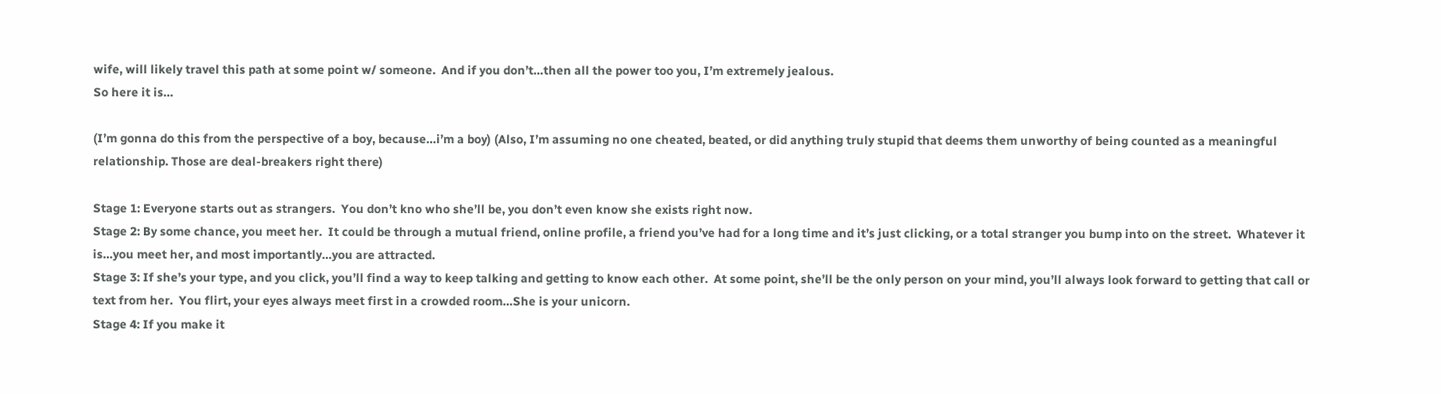wife, will likely travel this path at some point w/ someone.  And if you don’t…then all the power too you, I’m extremely jealous.
So here it is…

(I’m gonna do this from the perspective of a boy, because…i’m a boy) (Also, I’m assuming no one cheated, beated, or did anything truly stupid that deems them unworthy of being counted as a meaningful relationship. Those are deal-breakers right there)

Stage 1: Everyone starts out as strangers.  You don’t kno who she’ll be, you don’t even know she exists right now.
Stage 2: By some chance, you meet her.  It could be through a mutual friend, online profile, a friend you’ve had for a long time and it’s just clicking, or a total stranger you bump into on the street.  Whatever it is…you meet her, and most importantly…you are attracted.
Stage 3: If she’s your type, and you click, you’ll find a way to keep talking and getting to know each other.  At some point, she’ll be the only person on your mind, you’ll always look forward to getting that call or text from her.  You flirt, your eyes always meet first in a crowded room…She is your unicorn.
Stage 4: If you make it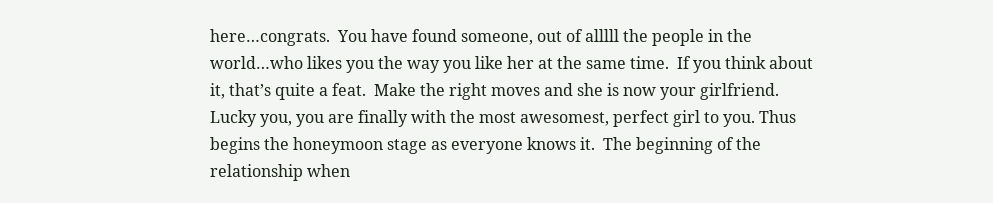here…congrats.  You have found someone, out of alllll the people in the world…who likes you the way you like her at the same time.  If you think about it, that’s quite a feat.  Make the right moves and she is now your girlfriend.  Lucky you, you are finally with the most awesomest, perfect girl to you. Thus begins the honeymoon stage as everyone knows it.  The beginning of the relationship when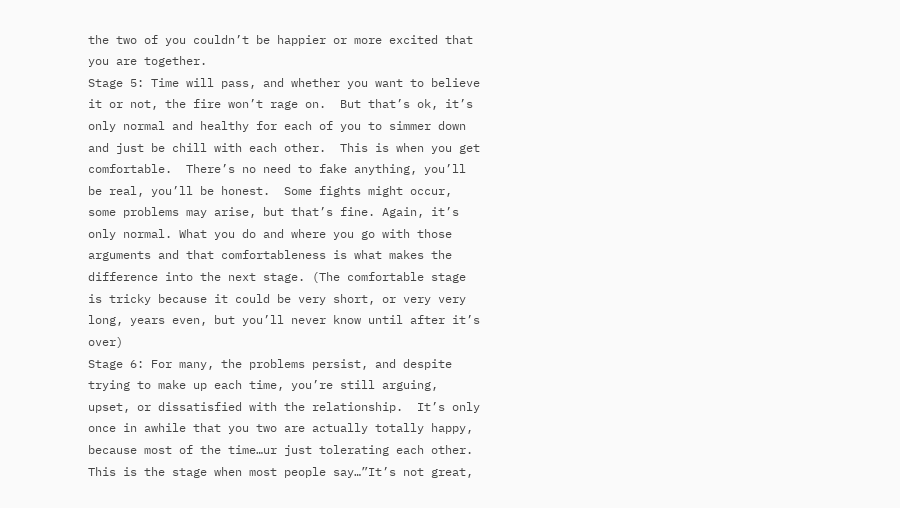the two of you couldn’t be happier or more excited that you are together.
Stage 5: Time will pass, and whether you want to believe it or not, the fire won’t rage on.  But that’s ok, it’s only normal and healthy for each of you to simmer down and just be chill with each other.  This is when you get comfortable.  There’s no need to fake anything, you’ll be real, you’ll be honest.  Some fights might occur, some problems may arise, but that’s fine. Again, it’s only normal. What you do and where you go with those arguments and that comfortableness is what makes the difference into the next stage. (The comfortable stage is tricky because it could be very short, or very very long, years even, but you’ll never know until after it’s over)
Stage 6: For many, the problems persist, and despite trying to make up each time, you’re still arguing, upset, or dissatisfied with the relationship.  It’s only once in awhile that you two are actually totally happy, because most of the time…ur just tolerating each other.  This is the stage when most people say…”It’s not great,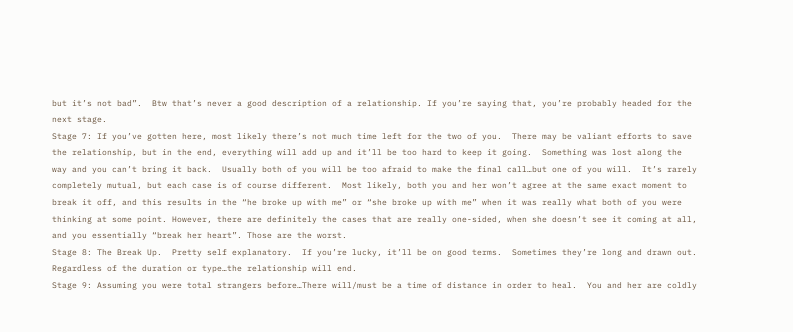but it’s not bad”.  Btw that’s never a good description of a relationship. If you’re saying that, you’re probably headed for the next stage.
Stage 7: If you’ve gotten here, most likely there’s not much time left for the two of you.  There may be valiant efforts to save the relationship, but in the end, everything will add up and it’ll be too hard to keep it going.  Something was lost along the way and you can’t bring it back.  Usually both of you will be too afraid to make the final call…but one of you will.  It’s rarely completely mutual, but each case is of course different.  Most likely, both you and her won’t agree at the same exact moment to break it off, and this results in the “he broke up with me” or “she broke up with me” when it was really what both of you were thinking at some point. However, there are definitely the cases that are really one-sided, when she doesn’t see it coming at all, and you essentially “break her heart”. Those are the worst.
Stage 8: The Break Up.  Pretty self explanatory.  If you’re lucky, it’ll be on good terms.  Sometimes they’re long and drawn out.  Regardless of the duration or type…the relationship will end.
Stage 9: Assuming you were total strangers before…There will/must be a time of distance in order to heal.  You and her are coldly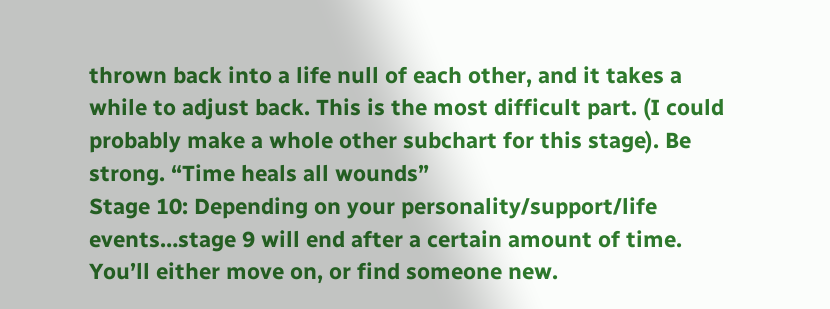thrown back into a life null of each other, and it takes a while to adjust back. This is the most difficult part. (I could probably make a whole other subchart for this stage). Be strong. “Time heals all wounds”
Stage 10: Depending on your personality/support/life events…stage 9 will end after a certain amount of time.  You’ll either move on, or find someone new.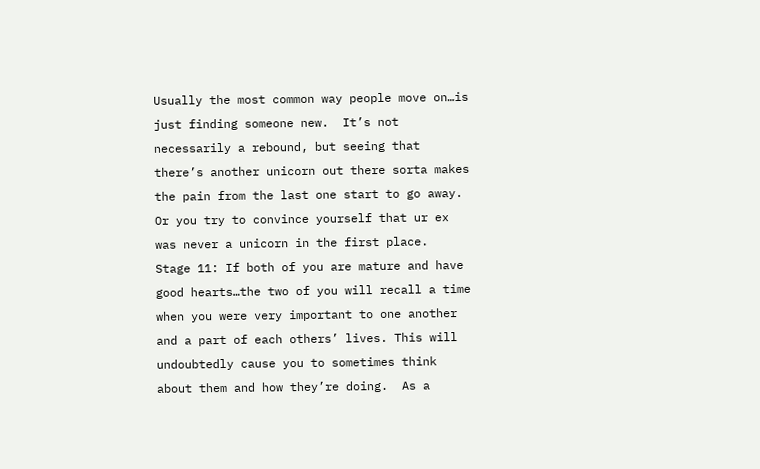Usually the most common way people move on…is just finding someone new.  It’s not necessarily a rebound, but seeing that there’s another unicorn out there sorta makes the pain from the last one start to go away. Or you try to convince yourself that ur ex was never a unicorn in the first place.
Stage 11: If both of you are mature and have good hearts…the two of you will recall a time when you were very important to one another and a part of each others’ lives. This will undoubtedly cause you to sometimes think about them and how they’re doing.  As a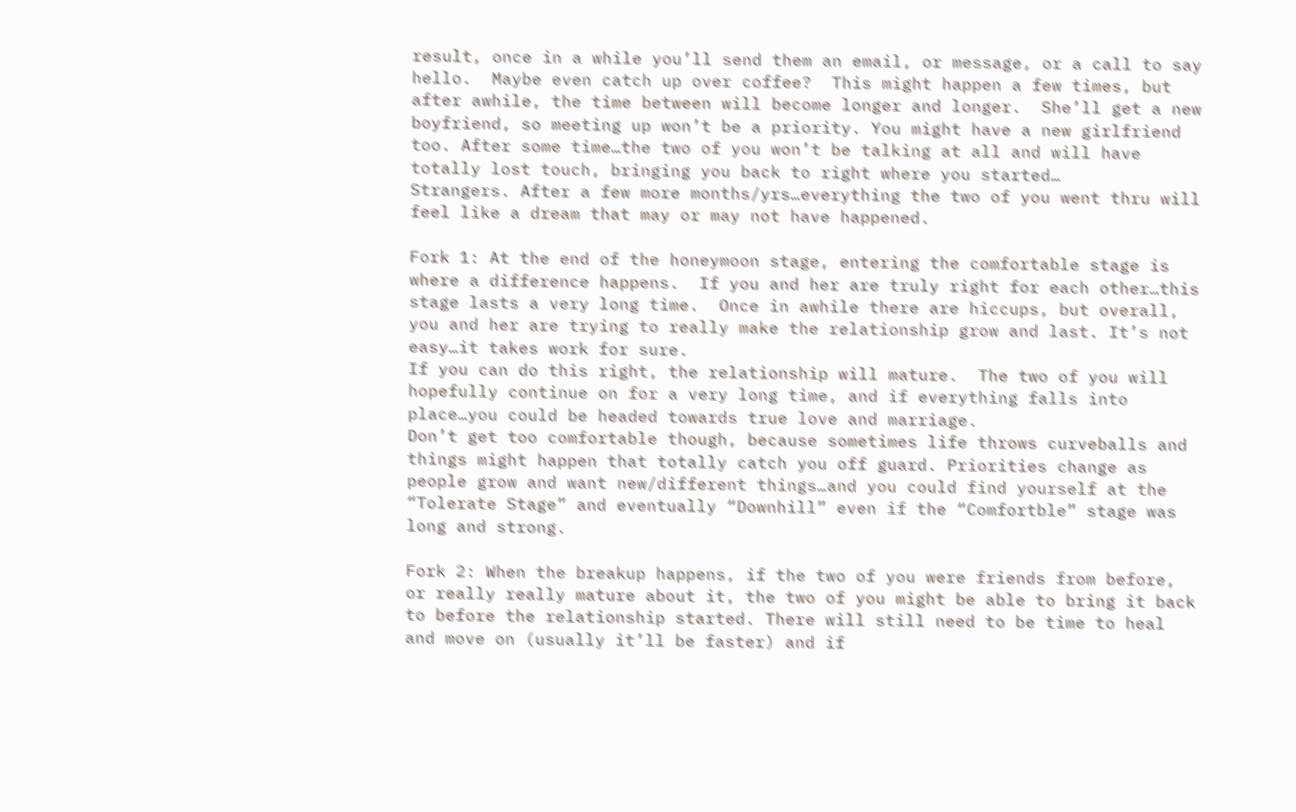result, once in a while you’ll send them an email, or message, or a call to say hello.  Maybe even catch up over coffee?  This might happen a few times, but after awhile, the time between will become longer and longer.  She’ll get a new boyfriend, so meeting up won’t be a priority. You might have a new girlfriend too. After some time…the two of you won’t be talking at all and will have totally lost touch, bringing you back to right where you started…
Strangers. After a few more months/yrs…everything the two of you went thru will feel like a dream that may or may not have happened.

Fork 1: At the end of the honeymoon stage, entering the comfortable stage is where a difference happens.  If you and her are truly right for each other…this stage lasts a very long time.  Once in awhile there are hiccups, but overall, you and her are trying to really make the relationship grow and last. It’s not easy…it takes work for sure.
If you can do this right, the relationship will mature.  The two of you will hopefully continue on for a very long time, and if everything falls into place…you could be headed towards true love and marriage.
Don’t get too comfortable though, because sometimes life throws curveballs and things might happen that totally catch you off guard. Priorities change as people grow and want new/different things…and you could find yourself at the “Tolerate Stage” and eventually “Downhill” even if the “Comfortble” stage was long and strong.

Fork 2: When the breakup happens, if the two of you were friends from before, or really really mature about it, the two of you might be able to bring it back to before the relationship started. There will still need to be time to heal and move on (usually it’ll be faster) and if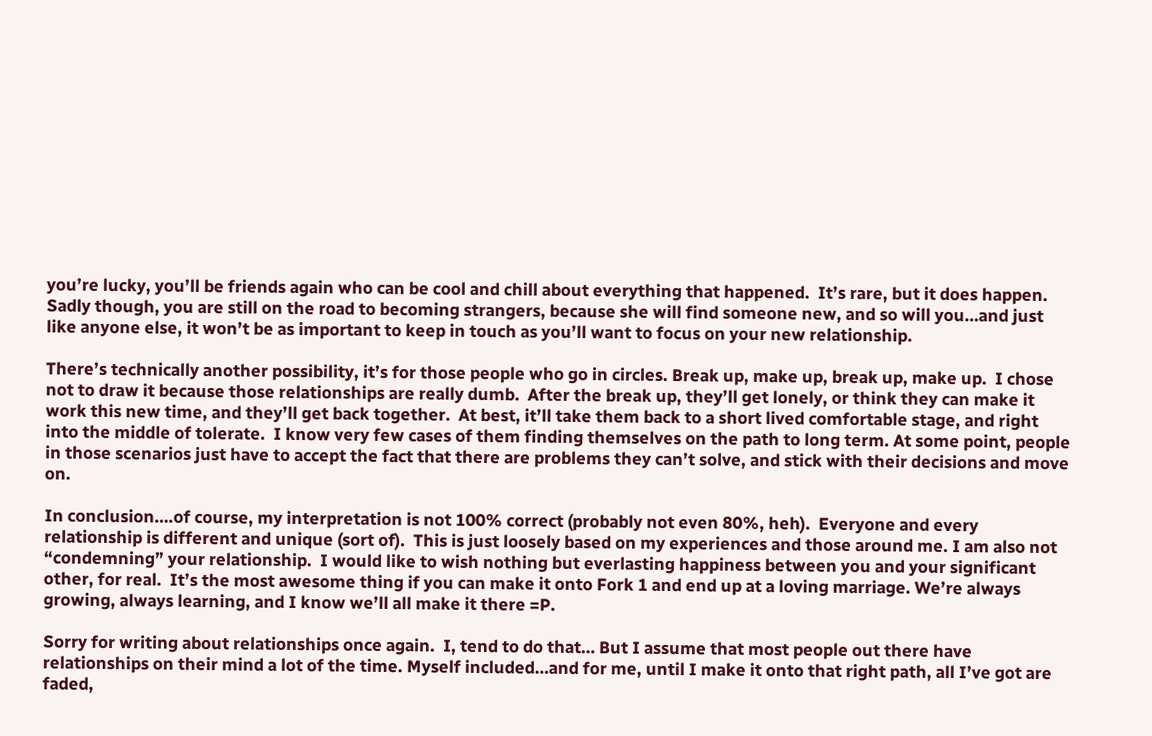you’re lucky, you’ll be friends again who can be cool and chill about everything that happened.  It’s rare, but it does happen.  Sadly though, you are still on the road to becoming strangers, because she will find someone new, and so will you…and just like anyone else, it won’t be as important to keep in touch as you’ll want to focus on your new relationship.

There’s technically another possibility, it’s for those people who go in circles. Break up, make up, break up, make up.  I chose not to draw it because those relationships are really dumb.  After the break up, they’ll get lonely, or think they can make it work this new time, and they’ll get back together.  At best, it’ll take them back to a short lived comfortable stage, and right into the middle of tolerate.  I know very few cases of them finding themselves on the path to long term. At some point, people in those scenarios just have to accept the fact that there are problems they can’t solve, and stick with their decisions and move on.

In conclusion….of course, my interpretation is not 100% correct (probably not even 80%, heh).  Everyone and every relationship is different and unique (sort of).  This is just loosely based on my experiences and those around me. I am also not “condemning” your relationship.  I would like to wish nothing but everlasting happiness between you and your significant other, for real.  It’s the most awesome thing if you can make it onto Fork 1 and end up at a loving marriage. We’re always growing, always learning, and I know we’ll all make it there =P.

Sorry for writing about relationships once again.  I, tend to do that… But I assume that most people out there have relationships on their mind a lot of the time. Myself included…and for me, until I make it onto that right path, all I’ve got are faded,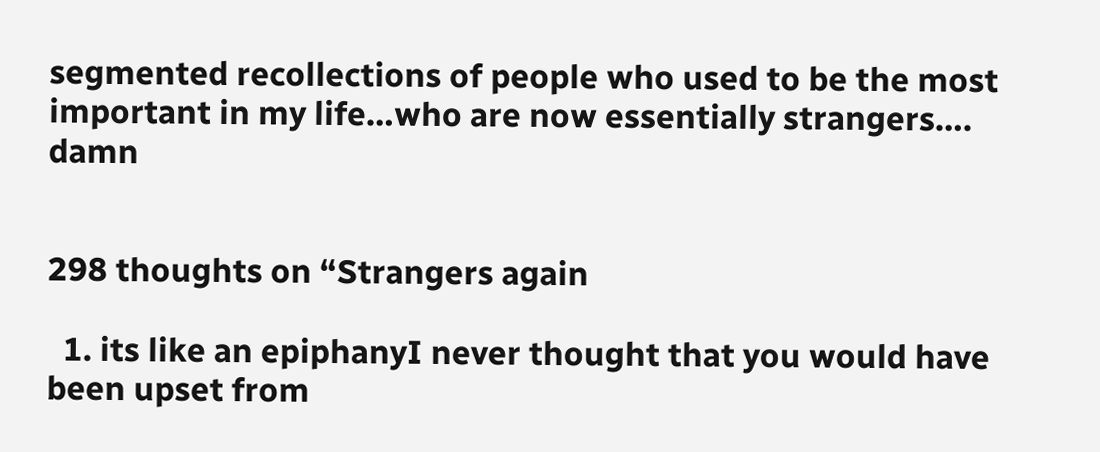segmented recollections of people who used to be the most important in my life…who are now essentially strangers…. damn


298 thoughts on “Strangers again

  1. its like an epiphanyI never thought that you would have been upset from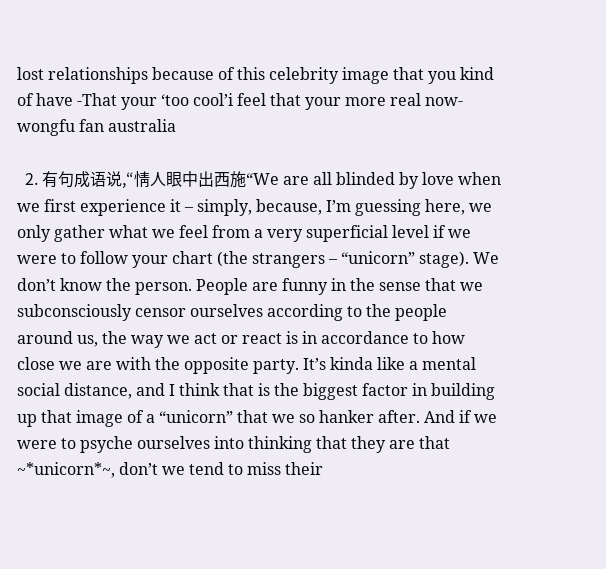lost relationships because of this celebrity image that you kind of have -That your ‘too cool’i feel that your more real now-wongfu fan australia

  2. 有句成语说,“情人眼中出西施“We are all blinded by love when we first experience it – simply, because, I’m guessing here, we only gather what we feel from a very superficial level if we were to follow your chart (the strangers – “unicorn” stage). We don’t know the person. People are funny in the sense that we subconsciously censor ourselves according to the people around us, the way we act or react is in accordance to how close we are with the opposite party. It’s kinda like a mental social distance, and I think that is the biggest factor in building up that image of a “unicorn” that we so hanker after. And if we were to psyche ourselves into thinking that they are that ~*unicorn*~, don’t we tend to miss their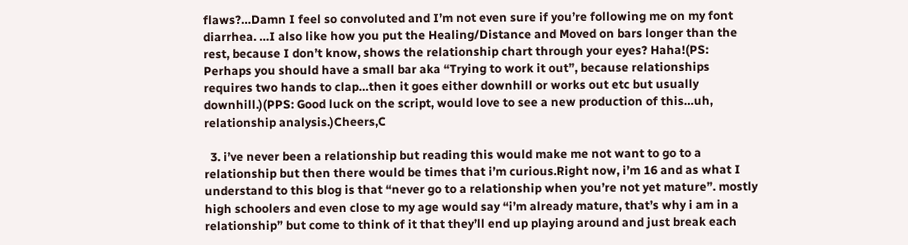flaws?…Damn I feel so convoluted and I’m not even sure if you’re following me on my font diarrhea. …I also like how you put the Healing/Distance and Moved on bars longer than the rest, because I don’t know, shows the relationship chart through your eyes? Haha!(PS: Perhaps you should have a small bar aka “Trying to work it out”, because relationships requires two hands to clap…then it goes either downhill or works out etc but usually downhill.)(PPS: Good luck on the script, would love to see a new production of this…uh, relationship analysis.)Cheers,C

  3. i’ve never been a relationship but reading this would make me not want to go to a relationship but then there would be times that i’m curious.Right now, i’m 16 and as what I understand to this blog is that “never go to a relationship when you’re not yet mature”. mostly high schoolers and even close to my age would say “i’m already mature, that’s why i am in a relationship” but come to think of it that they’ll end up playing around and just break each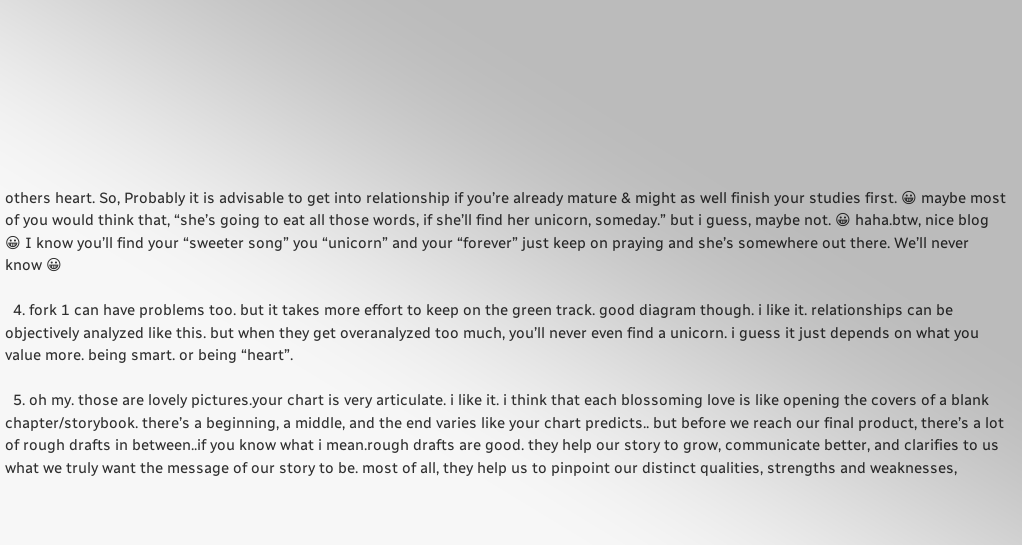others heart. So, Probably it is advisable to get into relationship if you’re already mature & might as well finish your studies first. 😀 maybe most of you would think that, “she’s going to eat all those words, if she’ll find her unicorn, someday.” but i guess, maybe not. 😀 haha.btw, nice blog 😀 I know you’ll find your “sweeter song” you “unicorn” and your “forever” just keep on praying and she’s somewhere out there. We’ll never know 😀

  4. fork 1 can have problems too. but it takes more effort to keep on the green track. good diagram though. i like it. relationships can be objectively analyzed like this. but when they get overanalyzed too much, you’ll never even find a unicorn. i guess it just depends on what you value more. being smart. or being “heart”.

  5. oh my. those are lovely pictures.your chart is very articulate. i like it. i think that each blossoming love is like opening the covers of a blank chapter/storybook. there’s a beginning, a middle, and the end varies like your chart predicts.. but before we reach our final product, there’s a lot of rough drafts in between..if you know what i mean.rough drafts are good. they help our story to grow, communicate better, and clarifies to us what we truly want the message of our story to be. most of all, they help us to pinpoint our distinct qualities, strengths and weaknesses,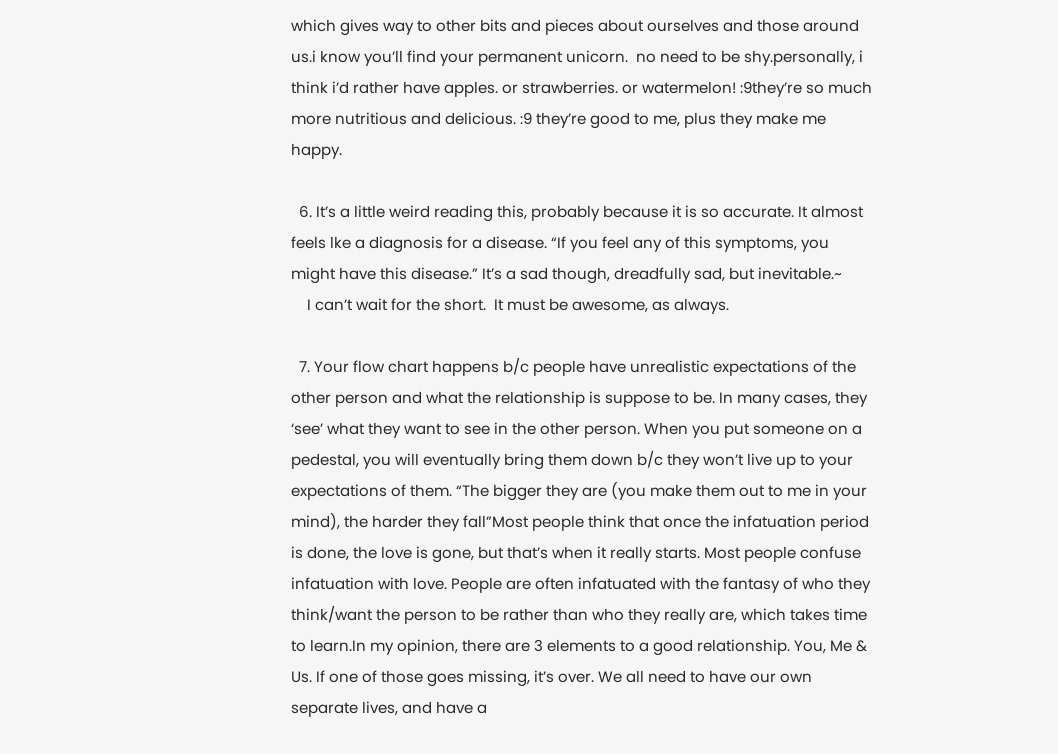which gives way to other bits and pieces about ourselves and those around us.i know you’ll find your permanent unicorn.  no need to be shy.personally, i think i’d rather have apples. or strawberries. or watermelon! :9they’re so much more nutritious and delicious. :9 they’re good to me, plus they make me happy.

  6. It’s a little weird reading this, probably because it is so accurate. It almost feels lke a diagnosis for a disease. “If you feel any of this symptoms, you might have this disease.” It’s a sad though, dreadfully sad, but inevitable.~
    I can’t wait for the short.  It must be awesome, as always.

  7. Your flow chart happens b/c people have unrealistic expectations of the other person and what the relationship is suppose to be. In many cases, they ‘see’ what they want to see in the other person. When you put someone on a pedestal, you will eventually bring them down b/c they won’t live up to your expectations of them. “The bigger they are (you make them out to me in your mind), the harder they fall”Most people think that once the infatuation period is done, the love is gone, but that’s when it really starts. Most people confuse infatuation with love. People are often infatuated with the fantasy of who they think/want the person to be rather than who they really are, which takes time to learn.In my opinion, there are 3 elements to a good relationship. You, Me & Us. If one of those goes missing, it’s over. We all need to have our own separate lives, and have a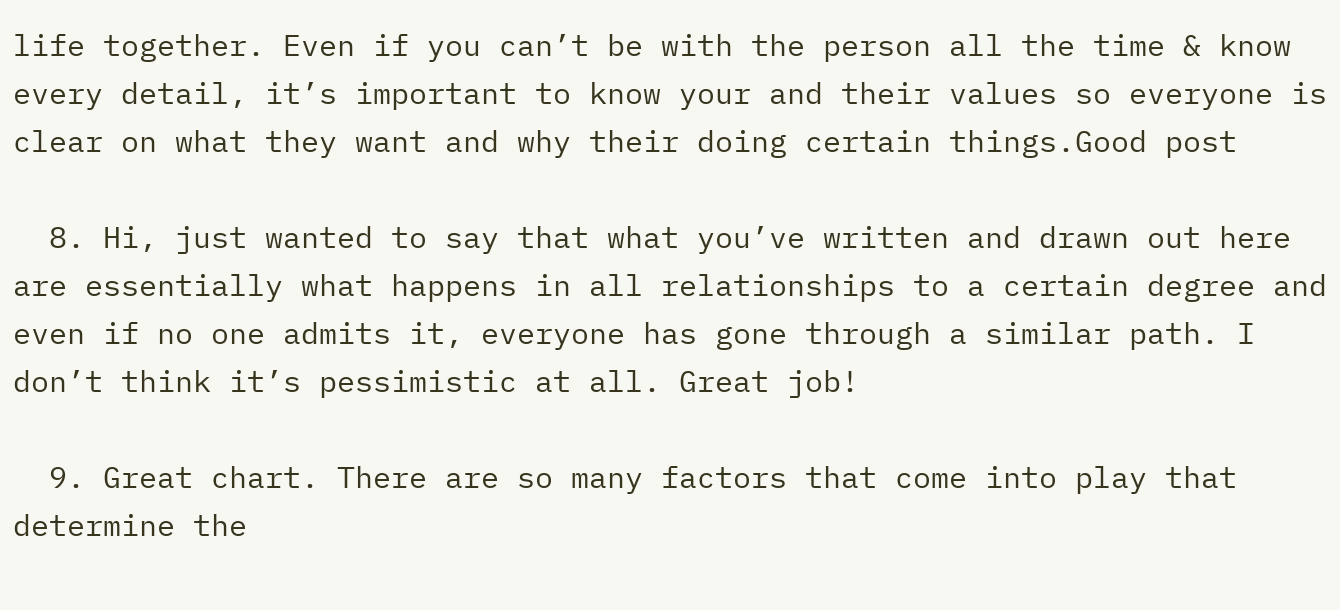life together. Even if you can’t be with the person all the time & know every detail, it’s important to know your and their values so everyone is clear on what they want and why their doing certain things.Good post

  8. Hi, just wanted to say that what you’ve written and drawn out here are essentially what happens in all relationships to a certain degree and even if no one admits it, everyone has gone through a similar path. I don’t think it’s pessimistic at all. Great job!

  9. Great chart. There are so many factors that come into play that determine the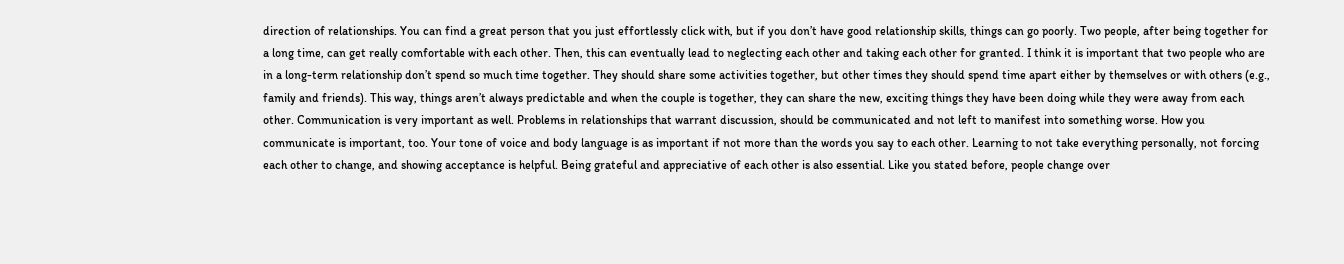direction of relationships. You can find a great person that you just effortlessly click with, but if you don’t have good relationship skills, things can go poorly. Two people, after being together for a long time, can get really comfortable with each other. Then, this can eventually lead to neglecting each other and taking each other for granted. I think it is important that two people who are in a long-term relationship don’t spend so much time together. They should share some activities together, but other times they should spend time apart either by themselves or with others (e.g., family and friends). This way, things aren’t always predictable and when the couple is together, they can share the new, exciting things they have been doing while they were away from each other. Communication is very important as well. Problems in relationships that warrant discussion, should be communicated and not left to manifest into something worse. How you communicate is important, too. Your tone of voice and body language is as important if not more than the words you say to each other. Learning to not take everything personally, not forcing each other to change, and showing acceptance is helpful. Being grateful and appreciative of each other is also essential. Like you stated before, people change over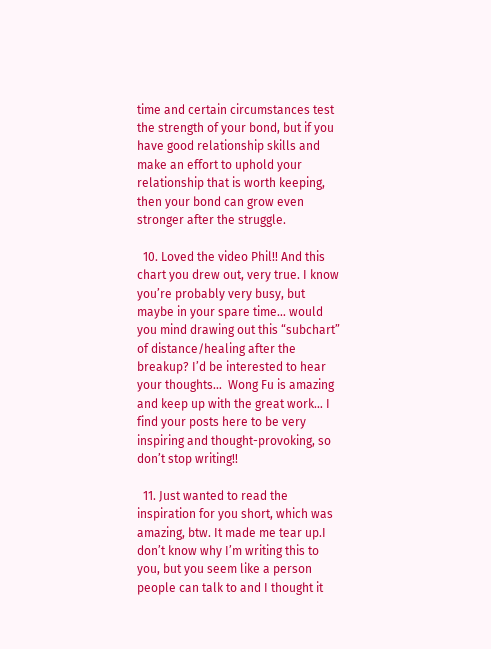time and certain circumstances test the strength of your bond, but if you have good relationship skills and make an effort to uphold your relationship that is worth keeping, then your bond can grow even stronger after the struggle.

  10. Loved the video Phil!! And this chart you drew out, very true. I know you’re probably very busy, but maybe in your spare time… would you mind drawing out this “subchart” of distance/healing after the breakup? I’d be interested to hear your thoughts…  Wong Fu is amazing and keep up with the great work… I find your posts here to be very inspiring and thought-provoking, so don’t stop writing!!

  11. Just wanted to read the inspiration for you short, which was amazing, btw. It made me tear up.I don’t know why I’m writing this to you, but you seem like a person people can talk to and I thought it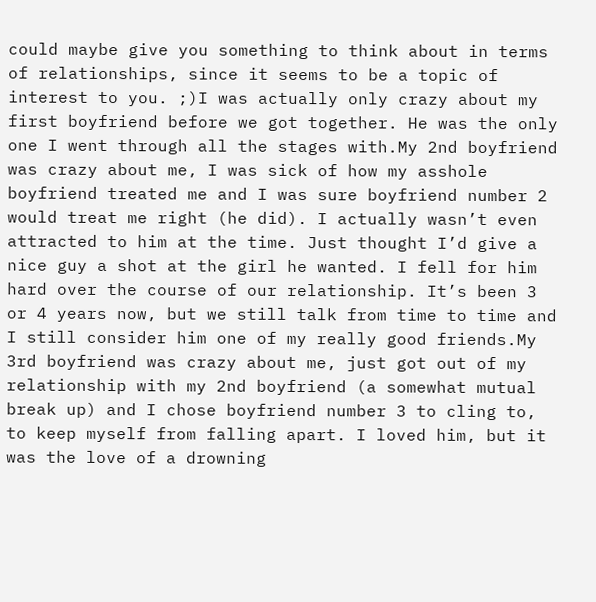could maybe give you something to think about in terms of relationships, since it seems to be a topic of interest to you. ;)I was actually only crazy about my first boyfriend before we got together. He was the only one I went through all the stages with.My 2nd boyfriend was crazy about me, I was sick of how my asshole boyfriend treated me and I was sure boyfriend number 2 would treat me right (he did). I actually wasn’t even attracted to him at the time. Just thought I’d give a nice guy a shot at the girl he wanted. I fell for him hard over the course of our relationship. It’s been 3 or 4 years now, but we still talk from time to time and I still consider him one of my really good friends.My 3rd boyfriend was crazy about me, just got out of my relationship with my 2nd boyfriend (a somewhat mutual break up) and I chose boyfriend number 3 to cling to, to keep myself from falling apart. I loved him, but it was the love of a drowning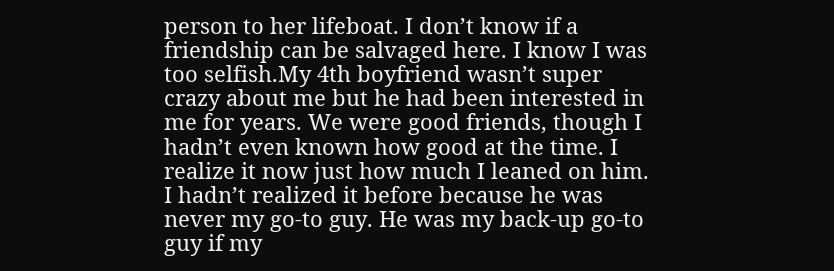person to her lifeboat. I don’t know if a friendship can be salvaged here. I know I was too selfish.My 4th boyfriend wasn’t super crazy about me but he had been interested in me for years. We were good friends, though I hadn’t even known how good at the time. I realize it now just how much I leaned on him. I hadn’t realized it before because he was never my go-to guy. He was my back-up go-to guy if my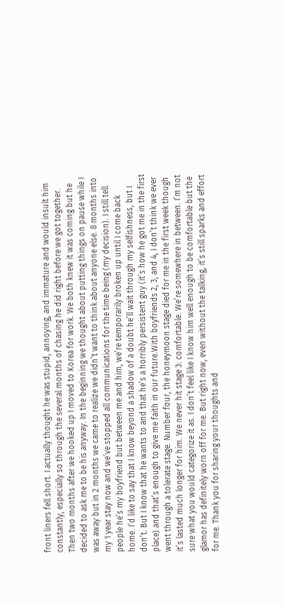front liners fell short. I actually thought he was stupid, annoying, and immature and would insult him constantly, especially so through the several months of chasing he did right before we got together. Then two months after we hooked up I moved to Korea for work. We both knew it was coming but he decided to ask me to be his anyway. In the beginning we thought about putting things on pause while I was away but in 2 months we came to realize we didn’t want to think about anyone else. 8 months into my 1 year stay now and we’ve stopped all communications for the time being (my decision). I still tell people he’s my boyfriend but between me and him, we’re temporarily broken up until I come back home. I’d like to say that I know beyond a shadow of a doubt he’ll wait through my selfishness, but I don’t. But I know that he wants to and that he’s a horribly persistent guy (it’s how he got me in the first place) and that’s enough to give me faith in our future.With boyfriends 2, 3, and 4, I don’t think we ever went through a tolerate stage. Number four, the honeymoon stage died for me in the first week though it’s lasted much longer for him. We never hit stage 3: comfortable. We’re somewhere in between. I’m not sure what you would categorize it as. I don’t feel like I know him well enough to be comfortable but the glamor has definitely worn off for me. But right now, even without the talking, it’s still sparks and effort for me. Thank you for sharing your thoughts and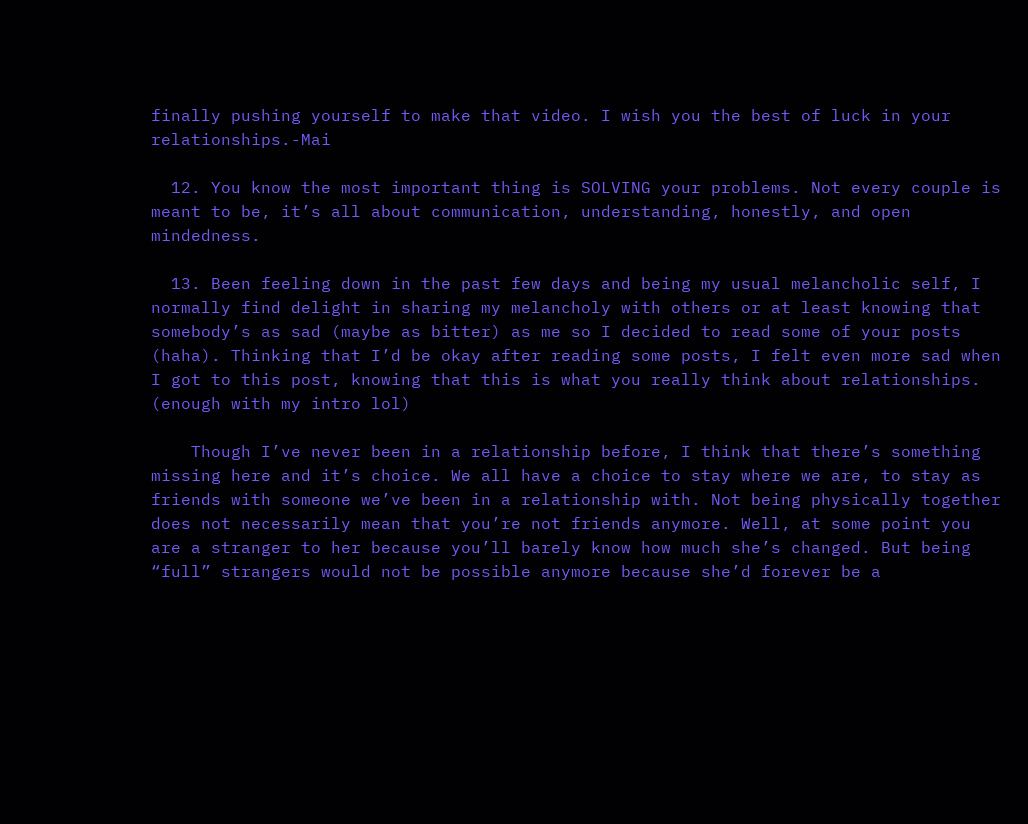finally pushing yourself to make that video. I wish you the best of luck in your relationships.-Mai

  12. You know the most important thing is SOLVING your problems. Not every couple is meant to be, it’s all about communication, understanding, honestly, and open mindedness.

  13. Been feeling down in the past few days and being my usual melancholic self, I normally find delight in sharing my melancholy with others or at least knowing that somebody’s as sad (maybe as bitter) as me so I decided to read some of your posts (haha). Thinking that I’d be okay after reading some posts, I felt even more sad when I got to this post, knowing that this is what you really think about relationships. (enough with my intro lol)

    Though I’ve never been in a relationship before, I think that there’s something missing here and it’s choice. We all have a choice to stay where we are, to stay as friends with someone we’ve been in a relationship with. Not being physically together does not necessarily mean that you’re not friends anymore. Well, at some point you are a stranger to her because you’ll barely know how much she’s changed. But being “full” strangers would not be possible anymore because she’d forever be a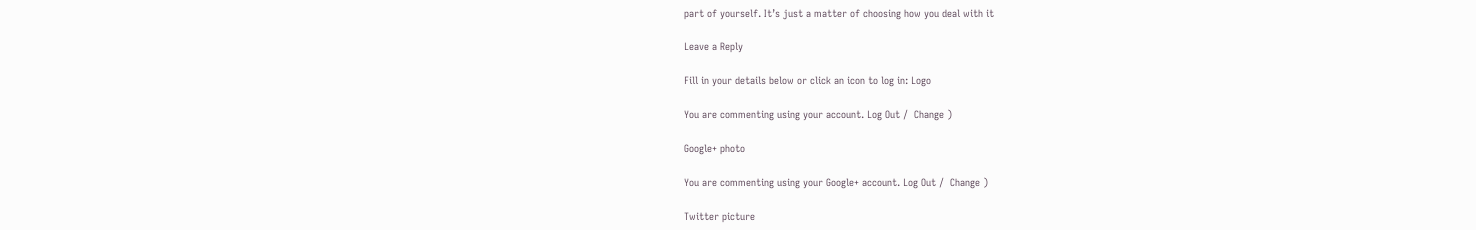part of yourself. It’s just a matter of choosing how you deal with it

Leave a Reply

Fill in your details below or click an icon to log in: Logo

You are commenting using your account. Log Out /  Change )

Google+ photo

You are commenting using your Google+ account. Log Out /  Change )

Twitter picture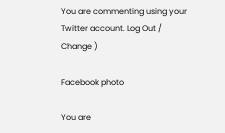You are commenting using your Twitter account. Log Out /  Change )

Facebook photo

You are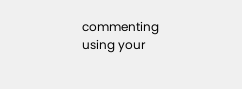commenting using your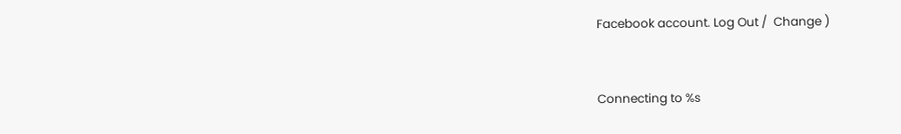Facebook account. Log Out /  Change )


Connecting to %s